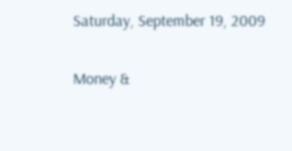Saturday, September 19, 2009

Money &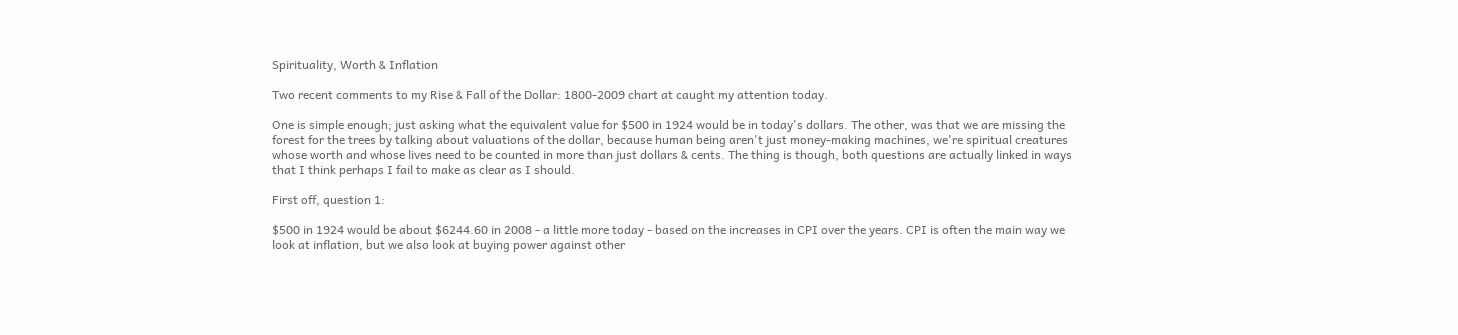Spirituality, Worth & Inflation

Two recent comments to my Rise & Fall of the Dollar: 1800-2009 chart at caught my attention today.

One is simple enough; just asking what the equivalent value for $500 in 1924 would be in today's dollars. The other, was that we are missing the forest for the trees by talking about valuations of the dollar, because human being aren't just money-making machines, we're spiritual creatures whose worth and whose lives need to be counted in more than just dollars & cents. The thing is though, both questions are actually linked in ways that I think perhaps I fail to make as clear as I should.

First off, question 1:

$500 in 1924 would be about $6244.60 in 2008 - a little more today - based on the increases in CPI over the years. CPI is often the main way we look at inflation, but we also look at buying power against other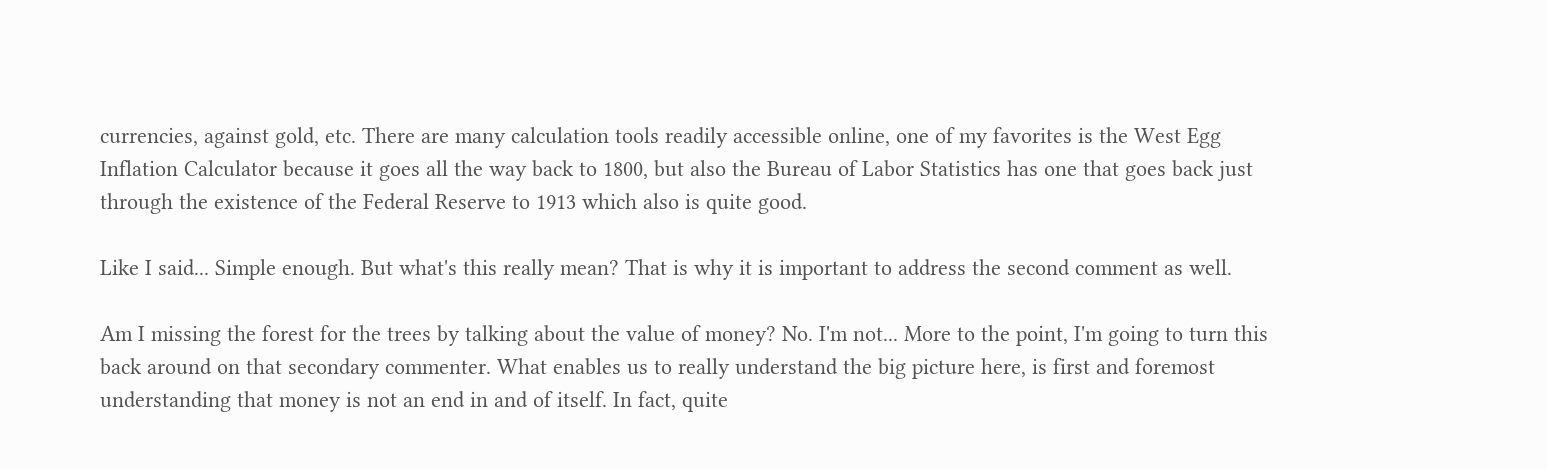currencies, against gold, etc. There are many calculation tools readily accessible online, one of my favorites is the West Egg Inflation Calculator because it goes all the way back to 1800, but also the Bureau of Labor Statistics has one that goes back just through the existence of the Federal Reserve to 1913 which also is quite good.

Like I said... Simple enough. But what's this really mean? That is why it is important to address the second comment as well.

Am I missing the forest for the trees by talking about the value of money? No. I'm not... More to the point, I'm going to turn this back around on that secondary commenter. What enables us to really understand the big picture here, is first and foremost understanding that money is not an end in and of itself. In fact, quite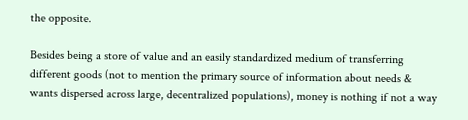the opposite.

Besides being a store of value and an easily standardized medium of transferring different goods (not to mention the primary source of information about needs & wants dispersed across large, decentralized populations), money is nothing if not a way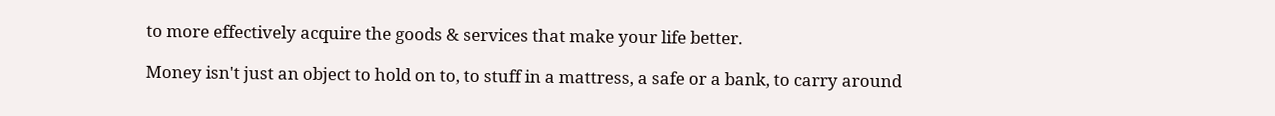to more effectively acquire the goods & services that make your life better.

Money isn't just an object to hold on to, to stuff in a mattress, a safe or a bank, to carry around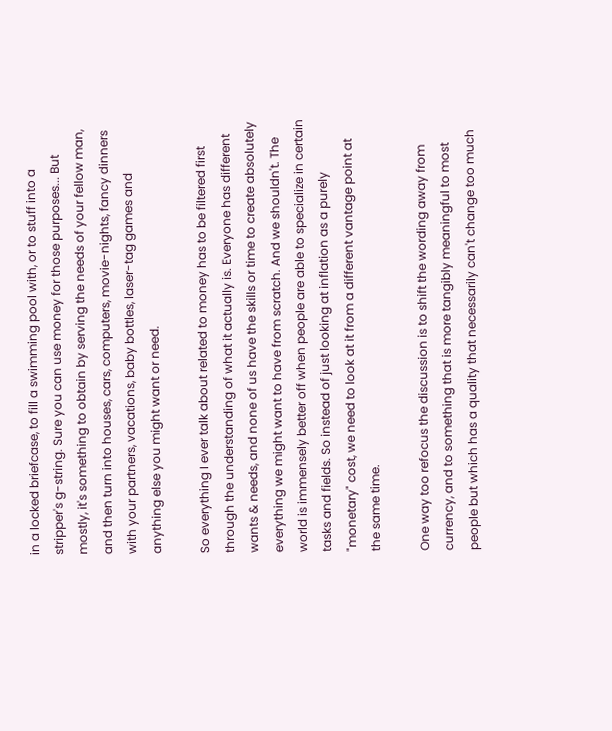in a locked briefcase, to fill a swimming pool with, or to stuff into a stripper's g-string. Sure you can use money for those purposes... But mostly, it's something to obtain by serving the needs of your fellow man, and then turn into houses, cars, computers, movie-nights, fancy dinners with your partners, vacations, baby bottles, laser-tag games and anything else you might want or need.

So everything I ever talk about related to money has to be filtered first through the understanding of what it actually is. Everyone has different wants & needs, and none of us have the skills or time to create absolutely everything we might want to have from scratch. And we shouldn't. The world is immensely better off when people are able to specialize in certain tasks and fields. So instead of just looking at inflation as a purely "monetary" cost, we need to look at it from a different vantage point at the same time.

One way too refocus the discussion is to shift the wording away from currency, and to something that is more tangibly meaningful to most people but which has a quality that necessarily can't change too much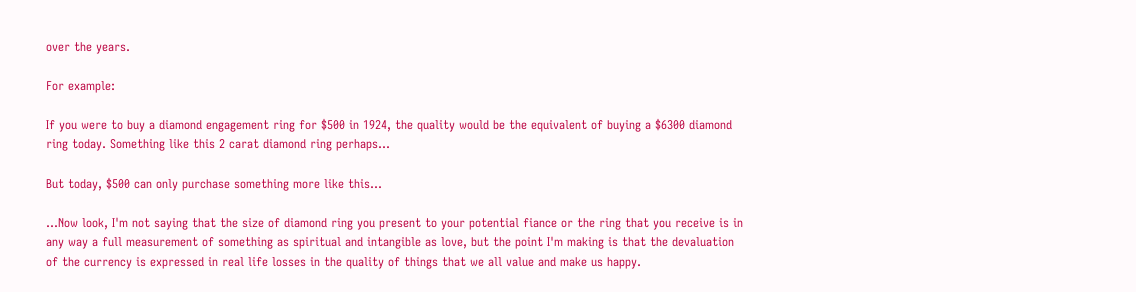over the years.

For example:

If you were to buy a diamond engagement ring for $500 in 1924, the quality would be the equivalent of buying a $6300 diamond ring today. Something like this 2 carat diamond ring perhaps...

But today, $500 can only purchase something more like this...

...Now look, I'm not saying that the size of diamond ring you present to your potential fiance or the ring that you receive is in any way a full measurement of something as spiritual and intangible as love, but the point I'm making is that the devaluation of the currency is expressed in real life losses in the quality of things that we all value and make us happy.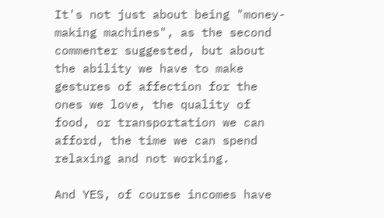It's not just about being "money-making machines", as the second commenter suggested, but about the ability we have to make gestures of affection for the ones we love, the quality of food, or transportation we can afford, the time we can spend relaxing and not working.

And YES, of course incomes have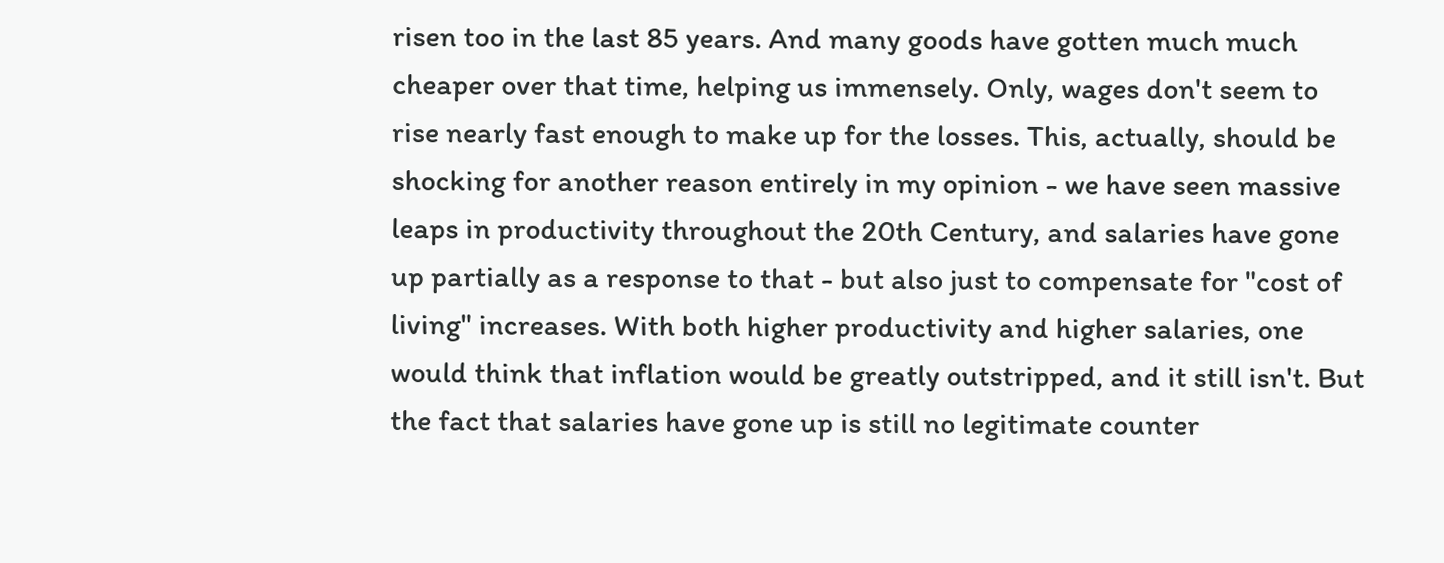risen too in the last 85 years. And many goods have gotten much much cheaper over that time, helping us immensely. Only, wages don't seem to rise nearly fast enough to make up for the losses. This, actually, should be shocking for another reason entirely in my opinion - we have seen massive leaps in productivity throughout the 20th Century, and salaries have gone up partially as a response to that - but also just to compensate for "cost of living" increases. With both higher productivity and higher salaries, one would think that inflation would be greatly outstripped, and it still isn't. But the fact that salaries have gone up is still no legitimate counter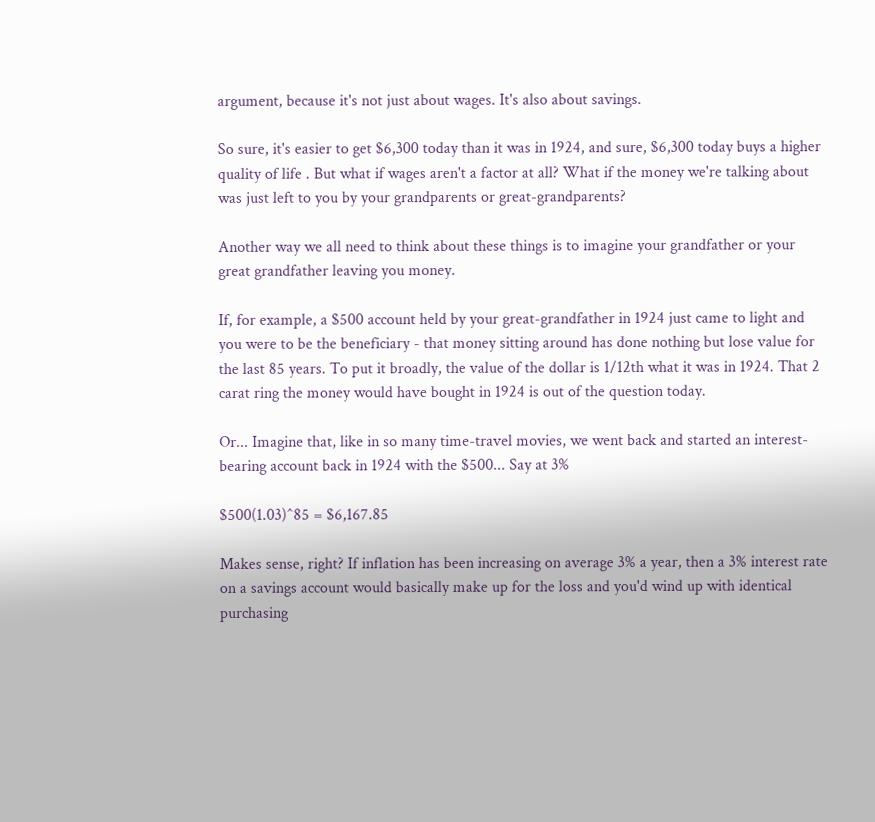argument, because it's not just about wages. It's also about savings.

So sure, it's easier to get $6,300 today than it was in 1924, and sure, $6,300 today buys a higher quality of life . But what if wages aren't a factor at all? What if the money we're talking about was just left to you by your grandparents or great-grandparents?

Another way we all need to think about these things is to imagine your grandfather or your great grandfather leaving you money.

If, for example, a $500 account held by your great-grandfather in 1924 just came to light and you were to be the beneficiary - that money sitting around has done nothing but lose value for the last 85 years. To put it broadly, the value of the dollar is 1/12th what it was in 1924. That 2 carat ring the money would have bought in 1924 is out of the question today.

Or... Imagine that, like in so many time-travel movies, we went back and started an interest-bearing account back in 1924 with the $500... Say at 3%

$500(1.03)^85 = $6,167.85

Makes sense, right? If inflation has been increasing on average 3% a year, then a 3% interest rate on a savings account would basically make up for the loss and you'd wind up with identical purchasing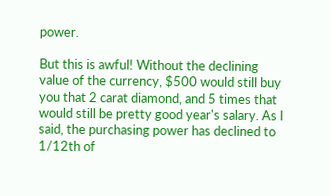power.

But this is awful! Without the declining value of the currency, $500 would still buy you that 2 carat diamond, and 5 times that would still be pretty good year's salary. As I said, the purchasing power has declined to 1/12th of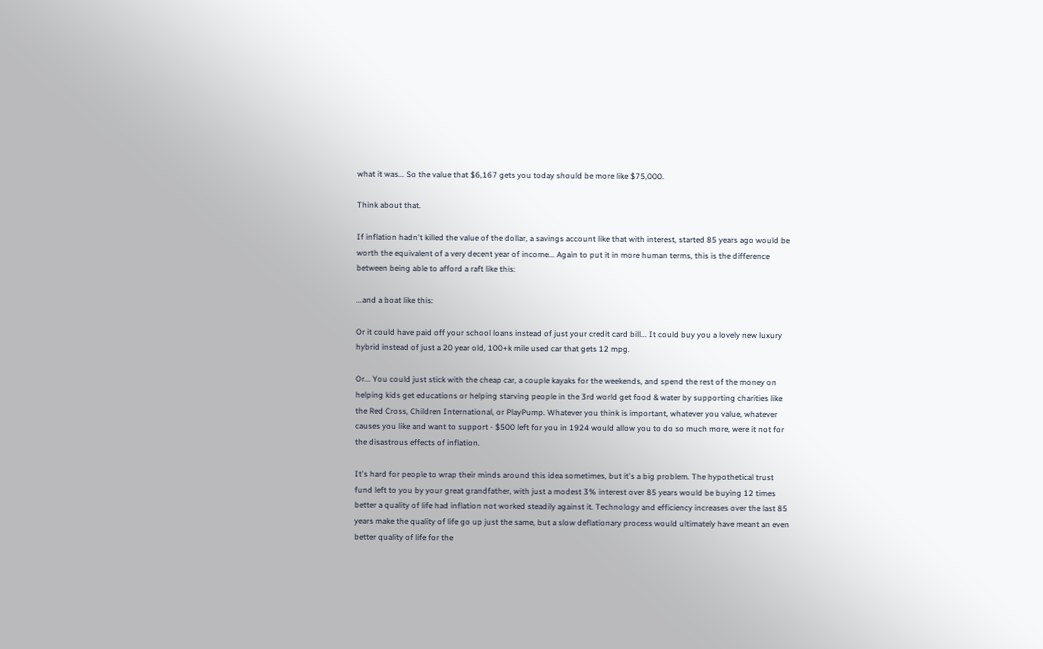what it was... So the value that $6,167 gets you today should be more like $75,000.

Think about that.

If inflation hadn't killed the value of the dollar, a savings account like that with interest, started 85 years ago would be worth the equivalent of a very decent year of income... Again to put it in more human terms, this is the difference between being able to afford a raft like this:

...and a boat like this:

Or it could have paid off your school loans instead of just your credit card bill... It could buy you a lovely new luxury hybrid instead of just a 20 year old, 100+k mile used car that gets 12 mpg.

Or... You could just stick with the cheap car, a couple kayaks for the weekends, and spend the rest of the money on helping kids get educations or helping starving people in the 3rd world get food & water by supporting charities like the Red Cross, Children International, or PlayPump. Whatever you think is important, whatever you value, whatever causes you like and want to support - $500 left for you in 1924 would allow you to do so much more, were it not for the disastrous effects of inflation.

It's hard for people to wrap their minds around this idea sometimes, but it's a big problem. The hypothetical trust fund left to you by your great grandfather, with just a modest 3% interest over 85 years would be buying 12 times better a quality of life had inflation not worked steadily against it. Technology and efficiency increases over the last 85 years make the quality of life go up just the same, but a slow deflationary process would ultimately have meant an even better quality of life for the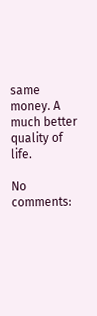same money. A much better quality of life.

No comments: